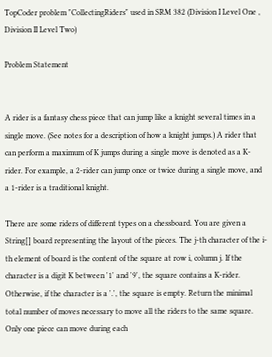TopCoder problem "CollectingRiders" used in SRM 382 (Division I Level One , Division II Level Two)

Problem Statement


A rider is a fantasy chess piece that can jump like a knight several times in a single move. (See notes for a description of how a knight jumps.) A rider that can perform a maximum of K jumps during a single move is denoted as a K-rider. For example, a 2-rider can jump once or twice during a single move, and a 1-rider is a traditional knight.

There are some riders of different types on a chessboard. You are given a String[] board representing the layout of the pieces. The j-th character of the i-th element of board is the content of the square at row i, column j. If the character is a digit K between '1' and '9', the square contains a K-rider. Otherwise, if the character is a '.', the square is empty. Return the minimal total number of moves necessary to move all the riders to the same square. Only one piece can move during each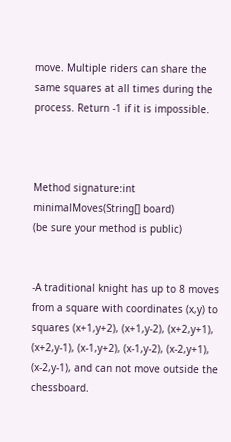move. Multiple riders can share the same squares at all times during the process. Return -1 if it is impossible.



Method signature:int minimalMoves(String[] board)
(be sure your method is public)


-A traditional knight has up to 8 moves from a square with coordinates (x,y) to squares (x+1,y+2), (x+1,y-2), (x+2,y+1), (x+2,y-1), (x-1,y+2), (x-1,y-2), (x-2,y+1), (x-2,y-1), and can not move outside the chessboard.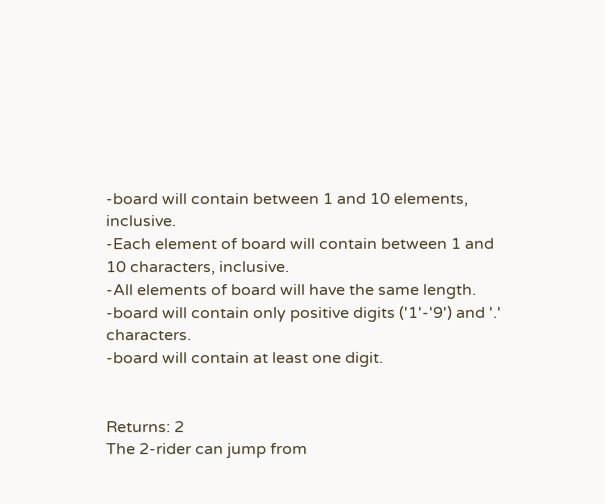-board will contain between 1 and 10 elements, inclusive.
-Each element of board will contain between 1 and 10 characters, inclusive.
-All elements of board will have the same length.
-board will contain only positive digits ('1'-'9') and '.' characters.
-board will contain at least one digit.


Returns: 2
The 2-rider can jump from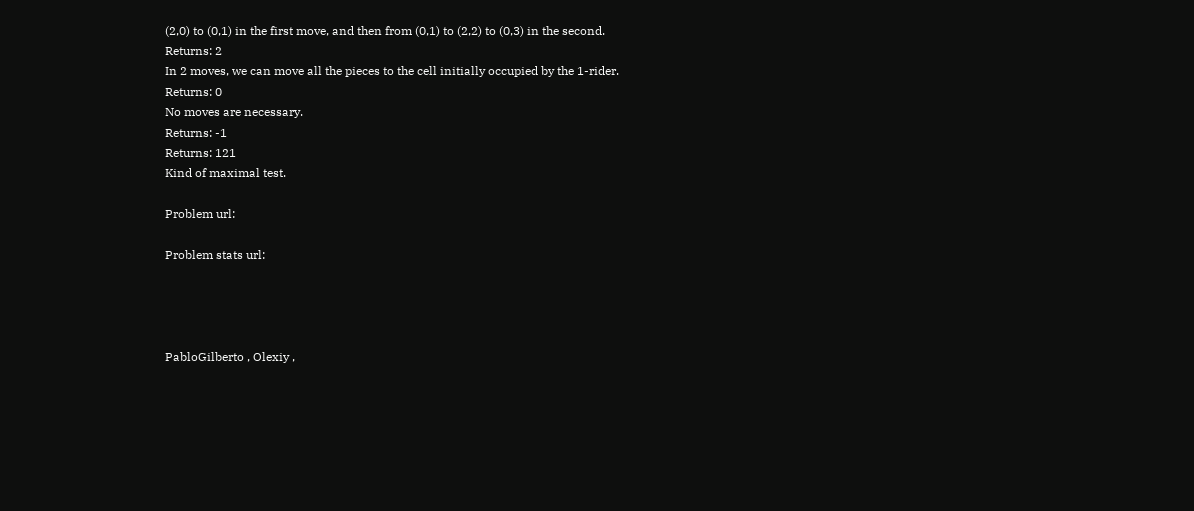(2,0) to (0,1) in the first move, and then from (0,1) to (2,2) to (0,3) in the second.
Returns: 2
In 2 moves, we can move all the pieces to the cell initially occupied by the 1-rider.
Returns: 0
No moves are necessary.
Returns: -1
Returns: 121
Kind of maximal test.

Problem url:

Problem stats url:




PabloGilberto , Olexiy ,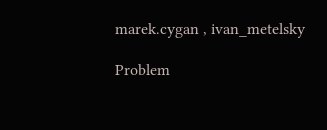marek.cygan , ivan_metelsky

Problem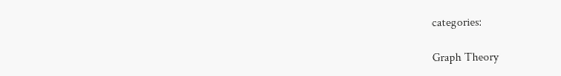categories:

Graph Theory